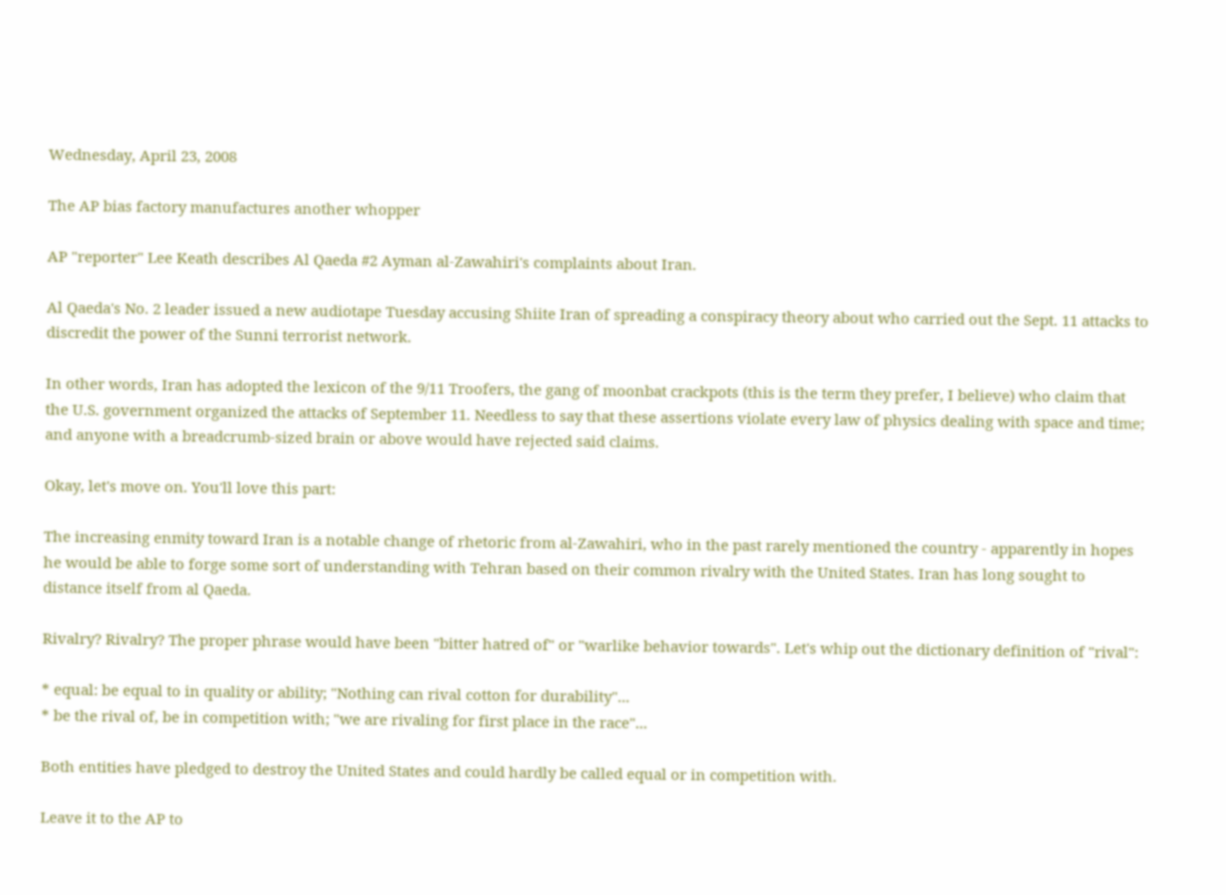Wednesday, April 23, 2008

The AP bias factory manufactures another whopper

AP "reporter" Lee Keath describes Al Qaeda #2 Ayman al-Zawahiri's complaints about Iran.

Al Qaeda's No. 2 leader issued a new audiotape Tuesday accusing Shiite Iran of spreading a conspiracy theory about who carried out the Sept. 11 attacks to discredit the power of the Sunni terrorist network.

In other words, Iran has adopted the lexicon of the 9/11 Troofers, the gang of moonbat crackpots (this is the term they prefer, I believe) who claim that the U.S. government organized the attacks of September 11. Needless to say that these assertions violate every law of physics dealing with space and time; and anyone with a breadcrumb-sized brain or above would have rejected said claims.

Okay, let's move on. You'll love this part:

The increasing enmity toward Iran is a notable change of rhetoric from al-Zawahiri, who in the past rarely mentioned the country - apparently in hopes he would be able to forge some sort of understanding with Tehran based on their common rivalry with the United States. Iran has long sought to distance itself from al Qaeda.

Rivalry? Rivalry? The proper phrase would have been "bitter hatred of" or "warlike behavior towards". Let's whip out the dictionary definition of "rival":

* equal: be equal to in quality or ability; "Nothing can rival cotton for durability"...
* be the rival of, be in competition with; "we are rivaling for first place in the race"...

Both entities have pledged to destroy the United States and could hardly be called equal or in competition with.

Leave it to the AP to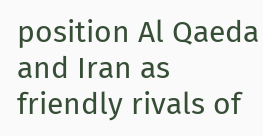position Al Qaeda and Iran as friendly rivals of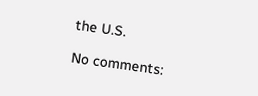the U.S.

No comments: